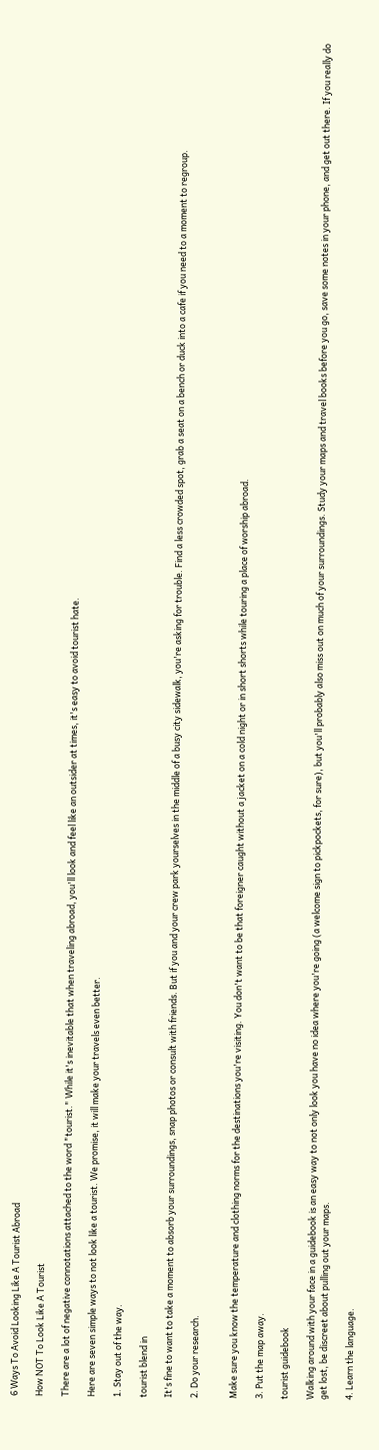6 Ways To Avoid Looking Like A Tourist Abroad

How NOT To Look Like A Tourist

There are a lot of negative connotations attached to the word "tourist." While it's inevitable that when traveling abroad, you'll look and feel like an outsider at times, it's easy to avoid tourist hate.

Here are seven simple ways to not look like a tourist. We promise, it will make your travels even better.

1. Stay out of the way.

tourist blend in

It's fine to want to take a moment to absorb your surroundings, snap photos or consult with friends. But if you and your crew park yourselves in the middle of a busy city sidewalk, you're asking for trouble. Find a less crowded spot, grab a seat on a bench or duck into a cafe if you need to a moment to regroup.

2. Do your research.


Make sure you know the temperature and clothing norms for the destinations you're visiting. You don't want to be that foreigner caught without a jacket on a cold night or in short shorts while touring a place of worship abroad.

3. Put the map away.

tourist guidebook

Walking around with your face in a guidebook is an easy way to not only look you have no idea where you're going (a welcome sign to pickpockets, for sure), but you'll probably also miss out on much of your surroundings. Study your maps and travel books before you go, save some notes in your phone, and get out there. If you really do get lost, be discreet about pulling out your maps.

4. Learn the language.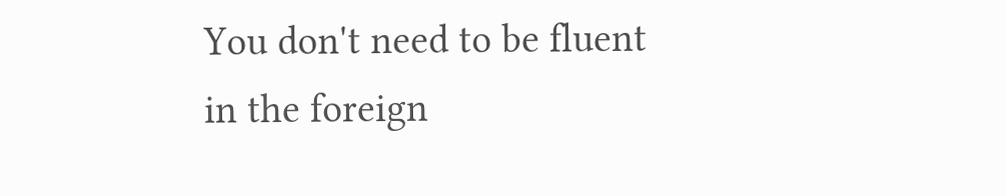You don't need to be fluent in the foreign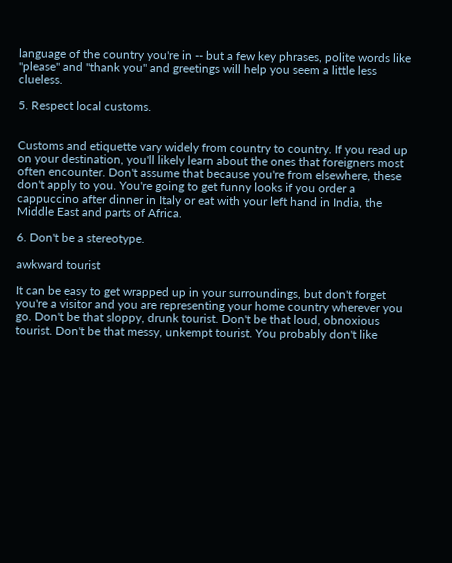language of the country you're in -- but a few key phrases, polite words like "please" and "thank you" and greetings will help you seem a little less clueless.

5. Respect local customs.


Customs and etiquette vary widely from country to country. If you read up on your destination, you'll likely learn about the ones that foreigners most often encounter. Don't assume that because you're from elsewhere, these don't apply to you. You're going to get funny looks if you order a cappuccino after dinner in Italy or eat with your left hand in India, the Middle East and parts of Africa.

6. Don't be a stereotype.

awkward tourist

It can be easy to get wrapped up in your surroundings, but don't forget you're a visitor and you are representing your home country wherever you go. Don't be that sloppy, drunk tourist. Don't be that loud, obnoxious tourist. Don't be that messy, unkempt tourist. You probably don't like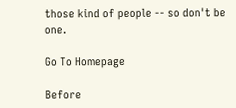those kind of people -- so don't be one.

Go To Homepage

Before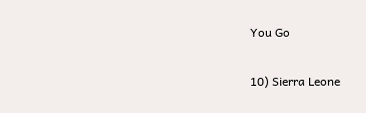You Go

10) Sierra Leone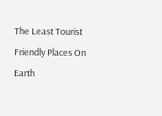The Least Tourist Friendly Places On Earth